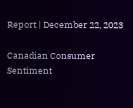Report | December 22, 2023

Canadian Consumer Sentiment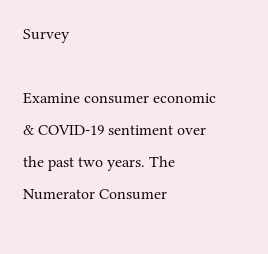Survey

Examine consumer economic & COVID-19 sentiment over the past two years. The Numerator Consumer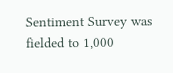Sentiment Survey was fielded to 1,000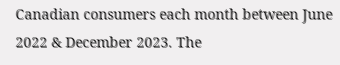Canadian consumers each month between June 2022 & December 2023. The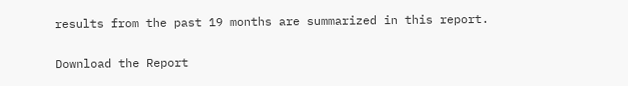results from the past 19 months are summarized in this report.

Download the Report